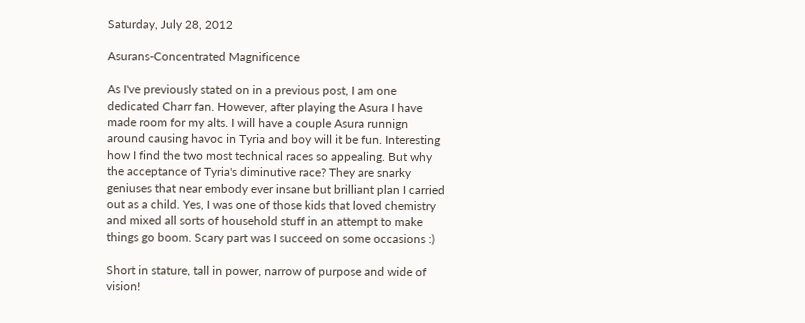Saturday, July 28, 2012

Asurans-Concentrated Magnificence

As I've previously stated on in a previous post, I am one dedicated Charr fan. However, after playing the Asura I have made room for my alts. I will have a couple Asura runnign around causing havoc in Tyria and boy will it be fun. Interesting how I find the two most technical races so appealing. But why the acceptance of Tyria's diminutive race? They are snarky geniuses that near embody ever insane but brilliant plan I carried out as a child. Yes, I was one of those kids that loved chemistry and mixed all sorts of household stuff in an attempt to make things go boom. Scary part was I succeed on some occasions :)

Short in stature, tall in power, narrow of purpose and wide of vision!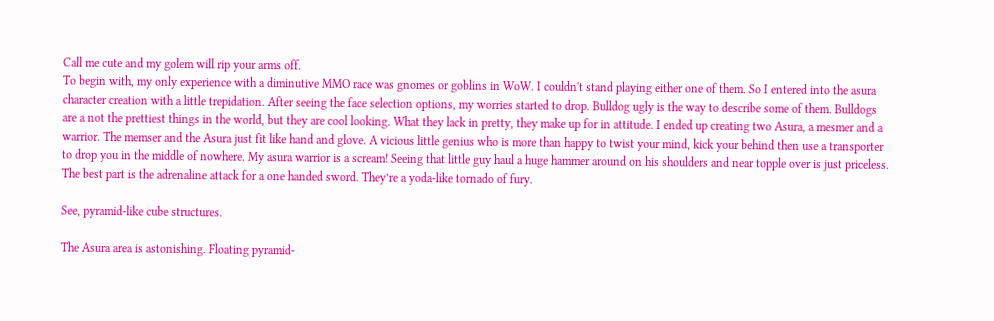Call me cute and my golem will rip your arms off.
To begin with, my only experience with a diminutive MMO race was gnomes or goblins in WoW. I couldn't stand playing either one of them. So I entered into the asura character creation with a little trepidation. After seeing the face selection options, my worries started to drop. Bulldog ugly is the way to describe some of them. Bulldogs are a not the prettiest things in the world, but they are cool looking. What they lack in pretty, they make up for in attitude. I ended up creating two Asura, a mesmer and a warrior. The memser and the Asura just fit like hand and glove. A vicious little genius who is more than happy to twist your mind, kick your behind then use a transporter to drop you in the middle of nowhere. My asura warrior is a scream! Seeing that little guy haul a huge hammer around on his shoulders and near topple over is just priceless. The best part is the adrenaline attack for a one handed sword. They’re a yoda-like tornado of fury.

See, pyramid-like cube structures.

The Asura area is astonishing. Floating pyramid-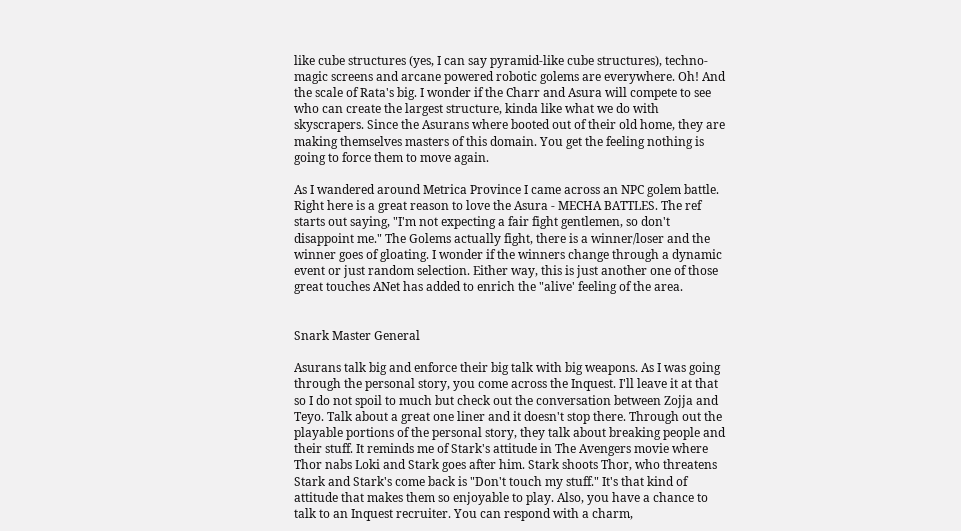like cube structures (yes, I can say pyramid-like cube structures), techno-magic screens and arcane powered robotic golems are everywhere. Oh! And the scale of Rata's big. I wonder if the Charr and Asura will compete to see who can create the largest structure, kinda like what we do with skyscrapers. Since the Asurans where booted out of their old home, they are making themselves masters of this domain. You get the feeling nothing is going to force them to move again.

As I wandered around Metrica Province I came across an NPC golem battle. Right here is a great reason to love the Asura - MECHA BATTLES. The ref starts out saying, "I'm not expecting a fair fight gentlemen, so don't disappoint me." The Golems actually fight, there is a winner/loser and the winner goes of gloating. I wonder if the winners change through a dynamic event or just random selection. Either way, this is just another one of those great touches ANet has added to enrich the "alive' feeling of the area.


Snark Master General

Asurans talk big and enforce their big talk with big weapons. As I was going through the personal story, you come across the Inquest. I'll leave it at that so I do not spoil to much but check out the conversation between Zojja and Teyo. Talk about a great one liner and it doesn't stop there. Through out the playable portions of the personal story, they talk about breaking people and their stuff. It reminds me of Stark's attitude in The Avengers movie where Thor nabs Loki and Stark goes after him. Stark shoots Thor, who threatens Stark and Stark's come back is "Don't touch my stuff." It's that kind of attitude that makes them so enjoyable to play. Also, you have a chance to talk to an Inquest recruiter. You can respond with a charm,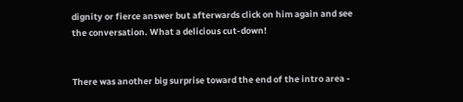dignity or fierce answer but afterwards click on him again and see the conversation. What a delicious cut-down!


There was another big surprise toward the end of the intro area -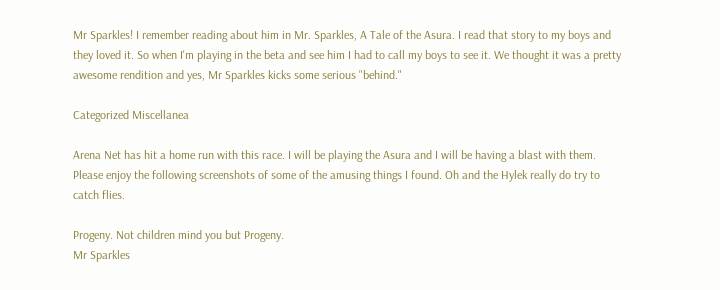Mr Sparkles! I remember reading about him in Mr. Sparkles, A Tale of the Asura. I read that story to my boys and they loved it. So when I'm playing in the beta and see him I had to call my boys to see it. We thought it was a pretty awesome rendition and yes, Mr Sparkles kicks some serious "behind."

Categorized Miscellanea

Arena Net has hit a home run with this race. I will be playing the Asura and I will be having a blast with them. Please enjoy the following screenshots of some of the amusing things I found. Oh and the Hylek really do try to catch flies.

Progeny. Not children mind you but Progeny.
Mr Sparkles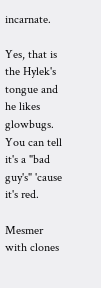incarnate.

Yes, that is the Hylek's tongue and he likes glowbugs.
You can tell it's a "bad guy's" 'cause it's red.

Mesmer with clones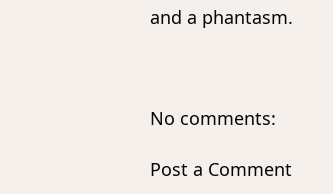and a phantasm.



No comments:

Post a Comment